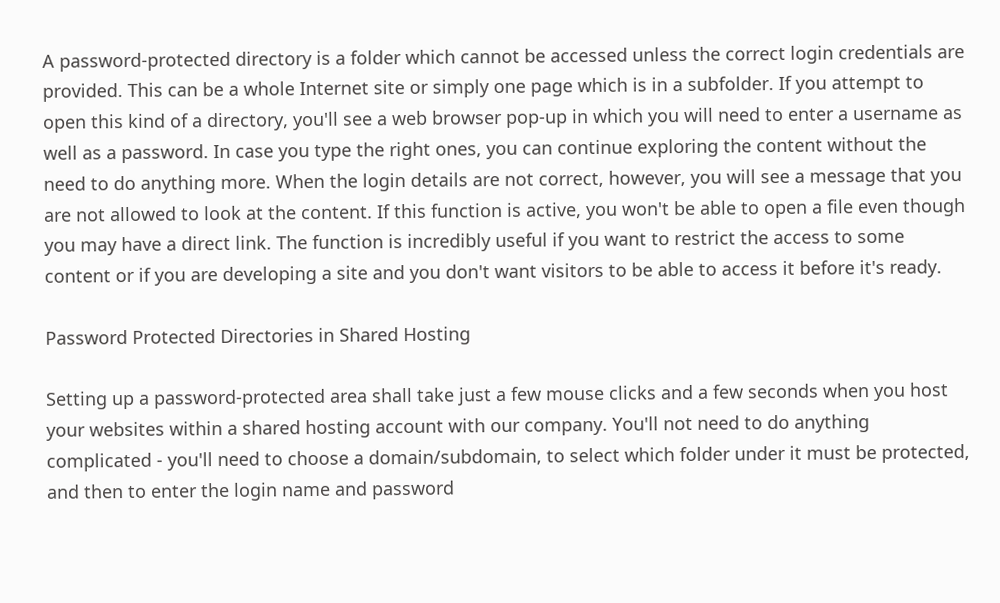A password-protected directory is a folder which cannot be accessed unless the correct login credentials are provided. This can be a whole Internet site or simply one page which is in a subfolder. If you attempt to open this kind of a directory, you'll see a web browser pop-up in which you will need to enter a username as well as a password. In case you type the right ones, you can continue exploring the content without the need to do anything more. When the login details are not correct, however, you will see a message that you are not allowed to look at the content. If this function is active, you won't be able to open a file even though you may have a direct link. The function is incredibly useful if you want to restrict the access to some content or if you are developing a site and you don't want visitors to be able to access it before it's ready.

Password Protected Directories in Shared Hosting

Setting up a password-protected area shall take just a few mouse clicks and a few seconds when you host your websites within a shared hosting account with our company. You'll not need to do anything complicated - you'll need to choose a domain/subdomain, to select which folder under it must be protected, and then to enter the login name and password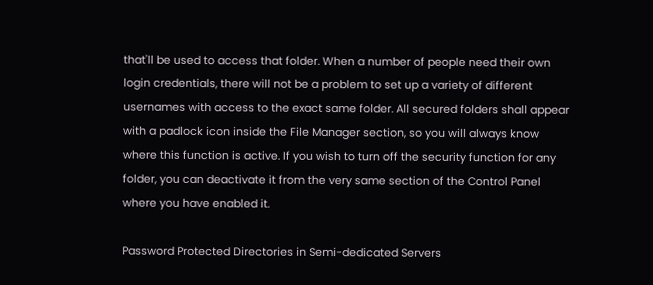that'll be used to access that folder. When a number of people need their own login credentials, there will not be a problem to set up a variety of different usernames with access to the exact same folder. All secured folders shall appear with a padlock icon inside the File Manager section, so you will always know where this function is active. If you wish to turn off the security function for any folder, you can deactivate it from the very same section of the Control Panel where you have enabled it.

Password Protected Directories in Semi-dedicated Servers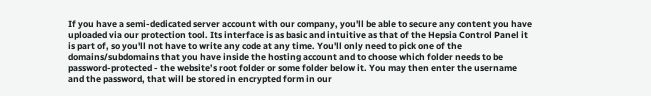If you have a semi-dedicated server account with our company, you'll be able to secure any content you have uploaded via our protection tool. Its interface is as basic and intuitive as that of the Hepsia Control Panel it is part of, so you'll not have to write any code at any time. You'll only need to pick one of the domains/subdomains that you have inside the hosting account and to choose which folder needs to be password-protected - the website’s root folder or some folder below it. You may then enter the username and the password, that will be stored in encrypted form in our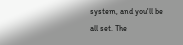system, and you'll be all set. The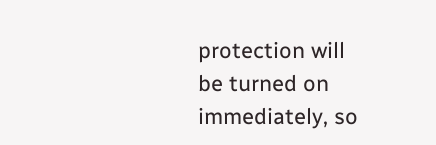protection will be turned on immediately, so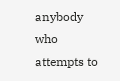anybody who attempts to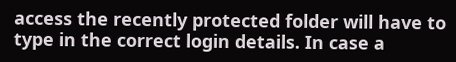access the recently protected folder will have to type in the correct login details. In case a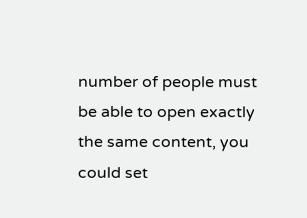number of people must be able to open exactly the same content, you could set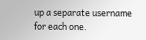up a separate username for each one.